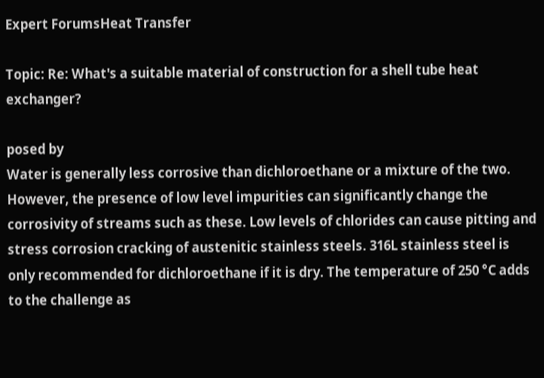Expert ForumsHeat Transfer

Topic: Re: What's a suitable material of construction for a shell tube heat exchanger?

posed by
Water is generally less corrosive than dichloroethane or a mixture of the two. However, the presence of low level impurities can significantly change the corrosivity of streams such as these. Low levels of chlorides can cause pitting and stress corrosion cracking of austenitic stainless steels. 316L stainless steel is only recommended for dichloroethane if it is dry. The temperature of 250 °C adds to the challenge as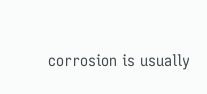corrosion is usually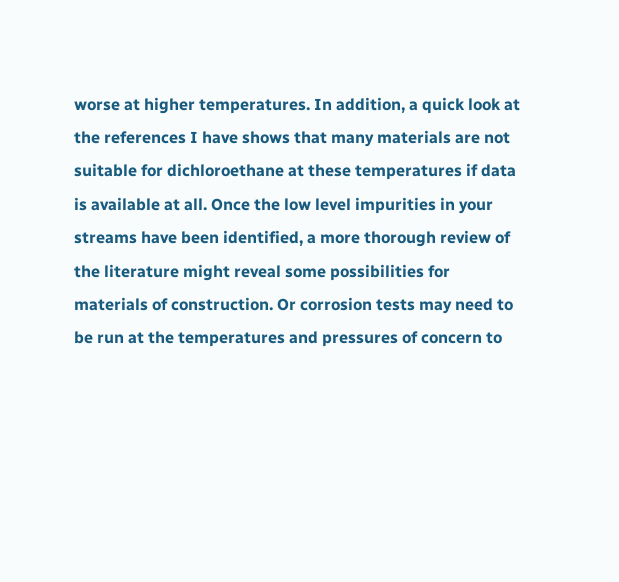worse at higher temperatures. In addition, a quick look at the references I have shows that many materials are not suitable for dichloroethane at these temperatures if data is available at all. Once the low level impurities in your streams have been identified, a more thorough review of the literature might reveal some possibilities for materials of construction. Or corrosion tests may need to be run at the temperatures and pressures of concern to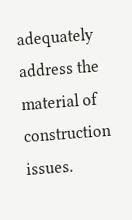adequately address the material of construction issues.